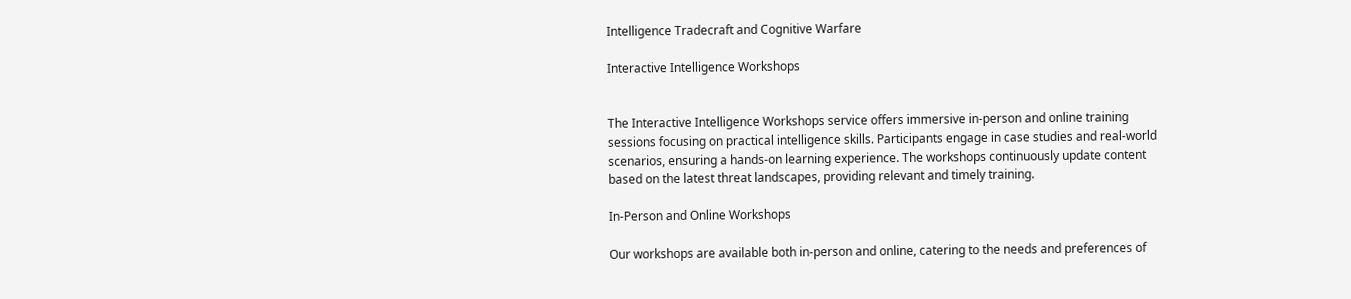Intelligence Tradecraft and Cognitive Warfare

Interactive Intelligence Workshops


The Interactive Intelligence Workshops service offers immersive in-person and online training sessions focusing on practical intelligence skills. Participants engage in case studies and real-world scenarios, ensuring a hands-on learning experience. The workshops continuously update content based on the latest threat landscapes, providing relevant and timely training.

In-Person and Online Workshops

Our workshops are available both in-person and online, catering to the needs and preferences of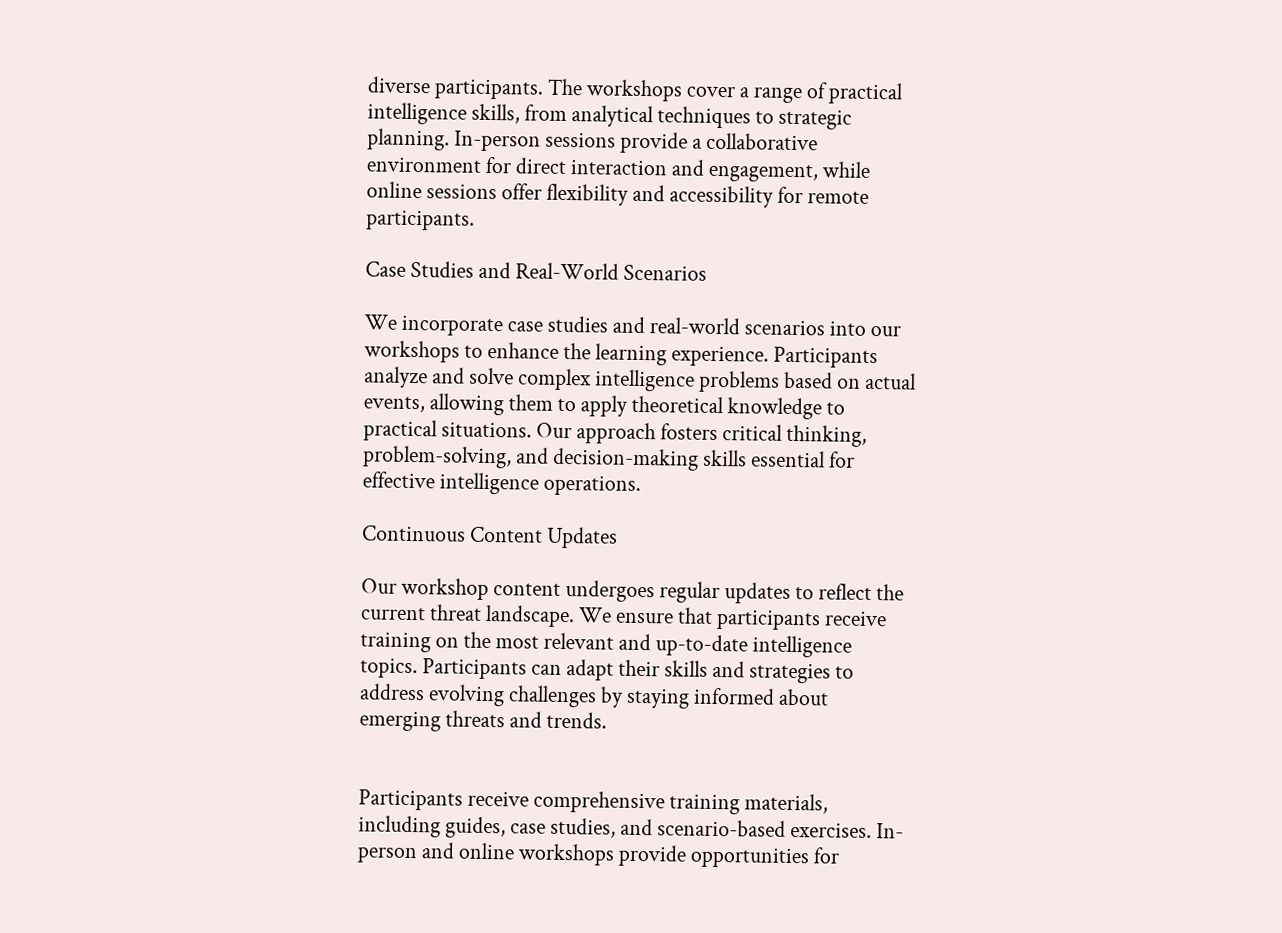diverse participants. The workshops cover a range of practical intelligence skills, from analytical techniques to strategic planning. In-person sessions provide a collaborative environment for direct interaction and engagement, while online sessions offer flexibility and accessibility for remote participants.

Case Studies and Real-World Scenarios

We incorporate case studies and real-world scenarios into our workshops to enhance the learning experience. Participants analyze and solve complex intelligence problems based on actual events, allowing them to apply theoretical knowledge to practical situations. Our approach fosters critical thinking, problem-solving, and decision-making skills essential for effective intelligence operations.

Continuous Content Updates

Our workshop content undergoes regular updates to reflect the current threat landscape. We ensure that participants receive training on the most relevant and up-to-date intelligence topics. Participants can adapt their skills and strategies to address evolving challenges by staying informed about emerging threats and trends.


Participants receive comprehensive training materials, including guides, case studies, and scenario-based exercises. In-person and online workshops provide opportunities for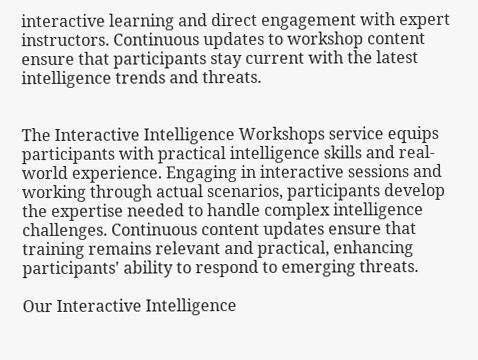interactive learning and direct engagement with expert instructors. Continuous updates to workshop content ensure that participants stay current with the latest intelligence trends and threats.


The Interactive Intelligence Workshops service equips participants with practical intelligence skills and real-world experience. Engaging in interactive sessions and working through actual scenarios, participants develop the expertise needed to handle complex intelligence challenges. Continuous content updates ensure that training remains relevant and practical, enhancing participants' ability to respond to emerging threats.

Our Interactive Intelligence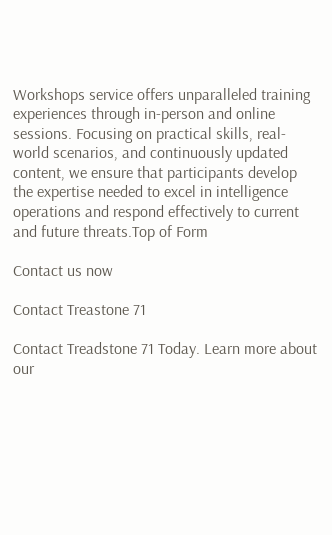Workshops service offers unparalleled training experiences through in-person and online sessions. Focusing on practical skills, real-world scenarios, and continuously updated content, we ensure that participants develop the expertise needed to excel in intelligence operations and respond effectively to current and future threats.Top of Form

Contact us now

Contact Treastone 71

Contact Treadstone 71 Today. Learn more about our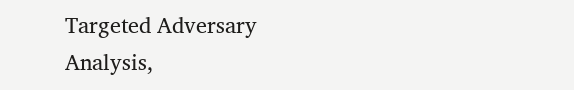Targeted Adversary Analysis,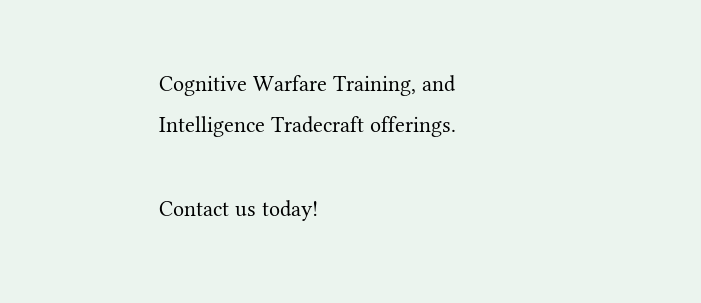Cognitive Warfare Training, and Intelligence Tradecraft offerings.

Contact us today!